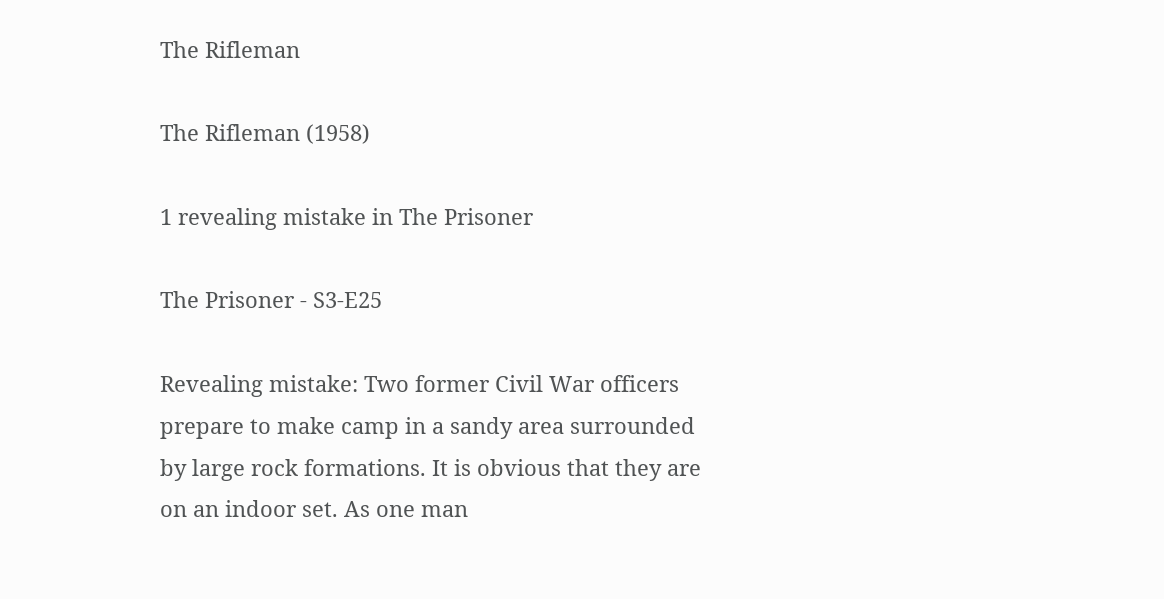The Rifleman

The Rifleman (1958)

1 revealing mistake in The Prisoner

The Prisoner - S3-E25

Revealing mistake: Two former Civil War officers prepare to make camp in a sandy area surrounded by large rock formations. It is obvious that they are on an indoor set. As one man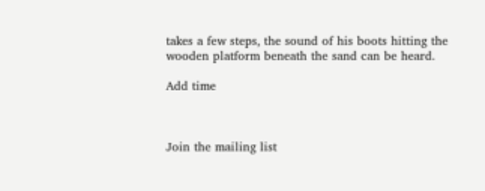takes a few steps, the sound of his boots hitting the wooden platform beneath the sand can be heard.

Add time



Join the mailing list